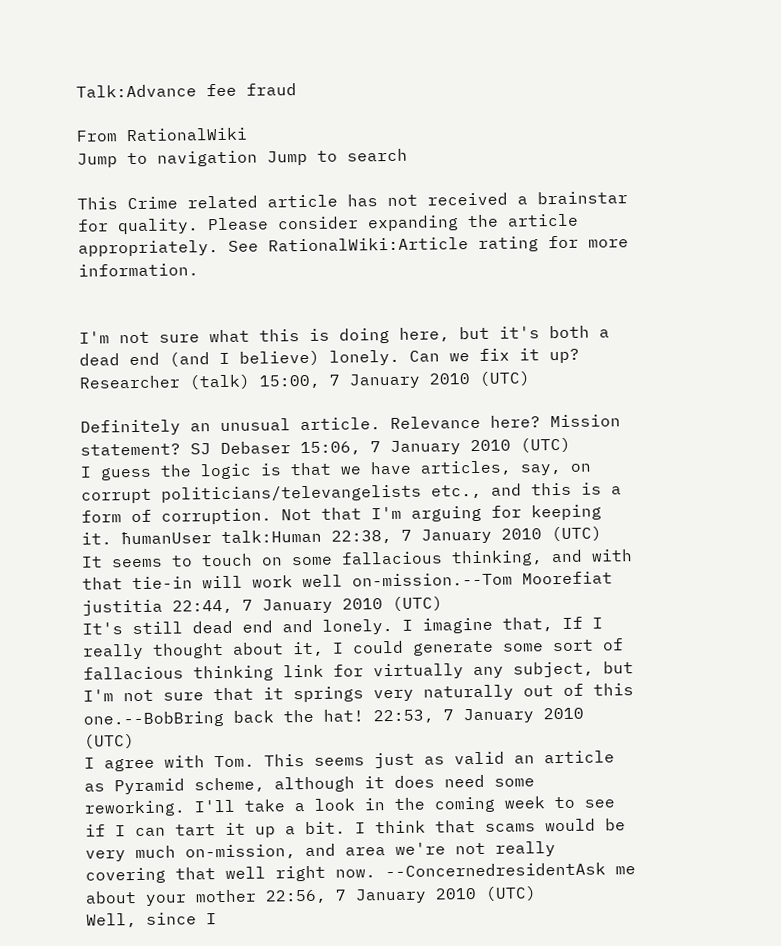Talk:Advance fee fraud

From RationalWiki
Jump to navigation Jump to search

This Crime related article has not received a brainstar for quality. Please consider expanding the article appropriately. See RationalWiki:Article rating for more information.


I'm not sure what this is doing here, but it's both a dead end (and I believe) lonely. Can we fix it up? Researcher (talk) 15:00, 7 January 2010 (UTC)

Definitely an unusual article. Relevance here? Mission statement? SJ Debaser 15:06, 7 January 2010 (UTC)
I guess the logic is that we have articles, say, on corrupt politicians/televangelists etc., and this is a form of corruption. Not that I'm arguing for keeping it. ħumanUser talk:Human 22:38, 7 January 2010 (UTC)
It seems to touch on some fallacious thinking, and with that tie-in will work well on-mission.--Tom Moorefiat justitia 22:44, 7 January 2010 (UTC)
It's still dead end and lonely. I imagine that, If I really thought about it, I could generate some sort of fallacious thinking link for virtually any subject, but I'm not sure that it springs very naturally out of this one.--BobBring back the hat! 22:53, 7 January 2010 (UTC)
I agree with Tom. This seems just as valid an article as Pyramid scheme, although it does need some reworking. I'll take a look in the coming week to see if I can tart it up a bit. I think that scams would be very much on-mission, and area we're not really covering that well right now. --ConcernedresidentAsk me about your mother 22:56, 7 January 2010 (UTC)
Well, since I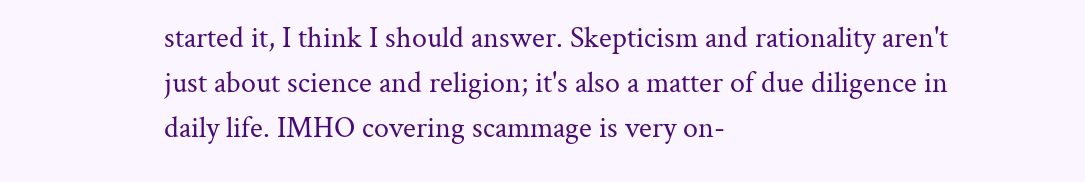started it, I think I should answer. Skepticism and rationality aren't just about science and religion; it's also a matter of due diligence in daily life. IMHO covering scammage is very on-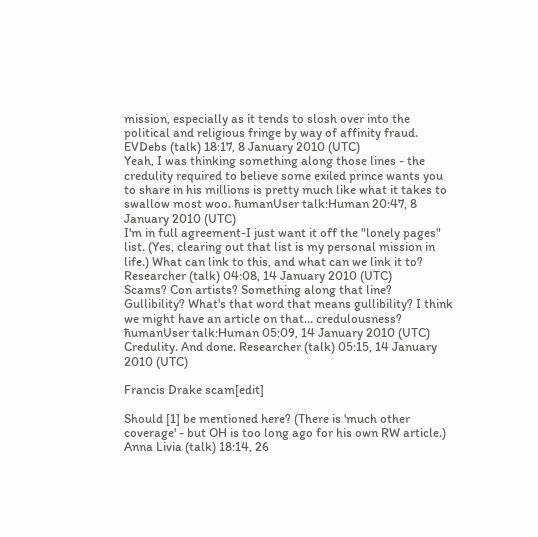mission, especially as it tends to slosh over into the political and religious fringe by way of affinity fraud. EVDebs (talk) 18:17, 8 January 2010 (UTC)
Yeah, I was thinking something along those lines - the credulity required to believe some exiled prince wants you to share in his millions is pretty much like what it takes to swallow most woo. ħumanUser talk:Human 20:47, 8 January 2010 (UTC)
I'm in full agreement-I just want it off the "lonely pages" list. (Yes, clearing out that list is my personal mission in life.) What can link to this, and what can we link it to? Researcher (talk) 04:08, 14 January 2010 (UTC)
Scams? Con artists? Something along that line? Gullibility? What's that word that means gullibility? I think we might have an article on that... credulousness? ħumanUser talk:Human 05:09, 14 January 2010 (UTC)
Credulity. And done. Researcher (talk) 05:15, 14 January 2010 (UTC)

Francis Drake scam[edit]

Should [1] be mentioned here? (There is 'much other coverage' - but OH is too long ago for his own RW article.) Anna Livia (talk) 18:14, 26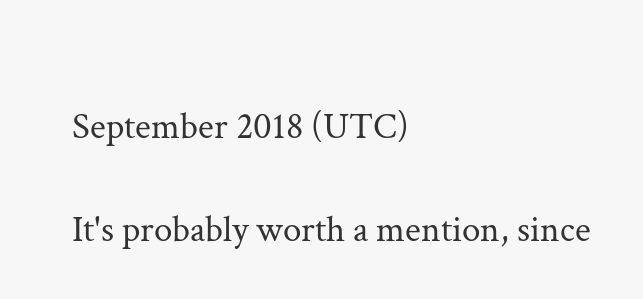September 2018 (UTC)

It's probably worth a mention, since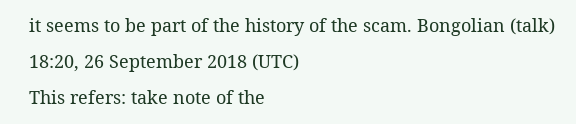it seems to be part of the history of the scam. Bongolian (talk) 18:20, 26 September 2018 (UTC)
This refers: take note of the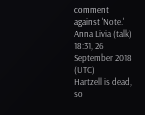comment against 'Note.' Anna Livia (talk) 18:31, 26 September 2018 (UTC)
Hartzell is dead, so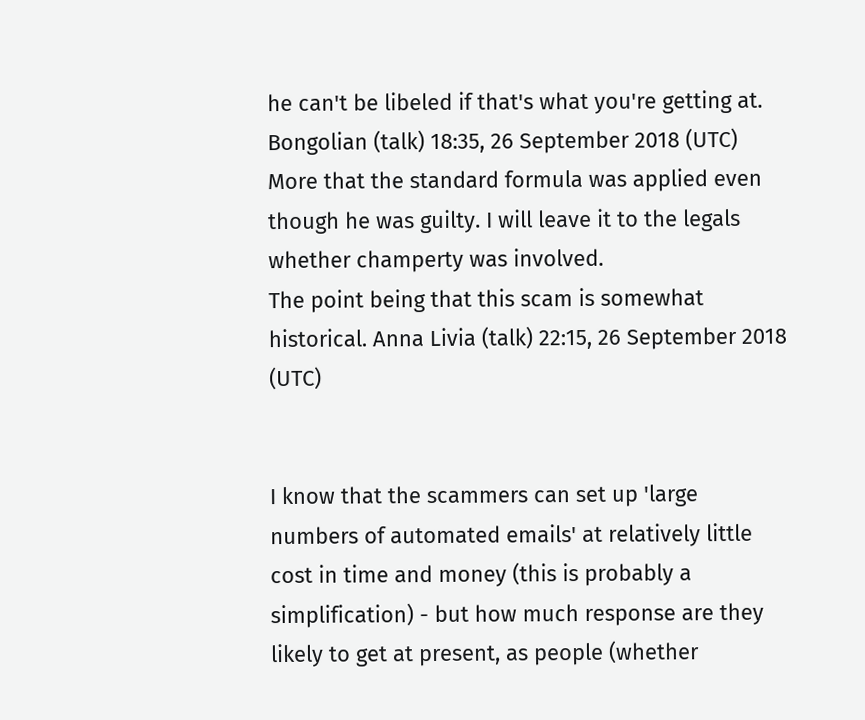he can't be libeled if that's what you're getting at. Bongolian (talk) 18:35, 26 September 2018 (UTC)
More that the standard formula was applied even though he was guilty. I will leave it to the legals whether champerty was involved.
The point being that this scam is somewhat historical. Anna Livia (talk) 22:15, 26 September 2018 (UTC)


I know that the scammers can set up 'large numbers of automated emails' at relatively little cost in time and money (this is probably a simplification) - but how much response are they likely to get at present, as people (whether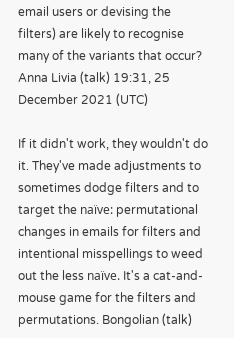email users or devising the filters) are likely to recognise many of the variants that occur? Anna Livia (talk) 19:31, 25 December 2021 (UTC)

If it didn't work, they wouldn't do it. They've made adjustments to sometimes dodge filters and to target the naïve: permutational changes in emails for filters and intentional misspellings to weed out the less naïve. It's a cat-and-mouse game for the filters and permutations. Bongolian (talk)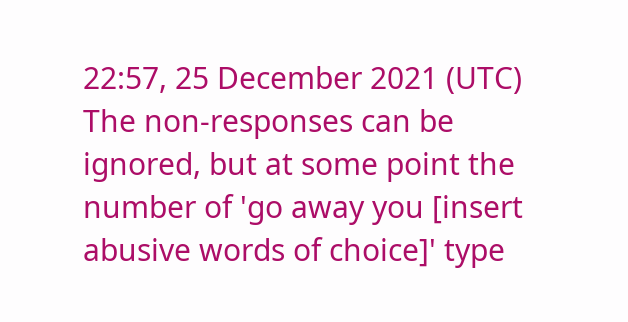22:57, 25 December 2021 (UTC)
The non-responses can be ignored, but at some point the number of 'go away you [insert abusive words of choice]' type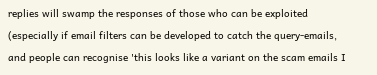replies will swamp the responses of those who can be exploited (especially if email filters can be developed to catch the query-emails, and people can recognise 'this looks like a variant on the scam emails I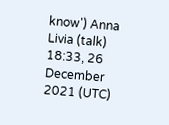know') Anna Livia (talk) 18:33, 26 December 2021 (UTC)